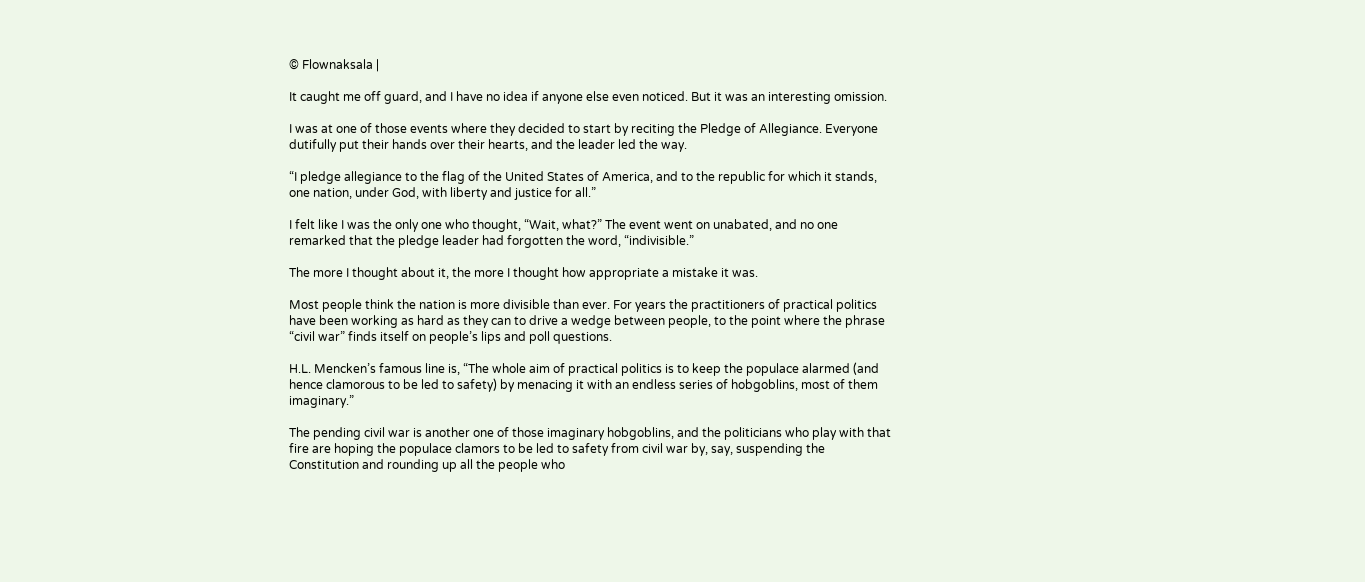© Flownaksala |

It caught me off guard, and I have no idea if anyone else even noticed. But it was an interesting omission.

I was at one of those events where they decided to start by reciting the Pledge of Allegiance. Everyone dutifully put their hands over their hearts, and the leader led the way.

“I pledge allegiance to the flag of the United States of America, and to the republic for which it stands, one nation, under God, with liberty and justice for all.”

I felt like I was the only one who thought, “Wait, what?” The event went on unabated, and no one remarked that the pledge leader had forgotten the word, “indivisible.”

The more I thought about it, the more I thought how appropriate a mistake it was.

Most people think the nation is more divisible than ever. For years the practitioners of practical politics have been working as hard as they can to drive a wedge between people, to the point where the phrase “civil war” finds itself on people’s lips and poll questions.

H.L. Mencken’s famous line is, “The whole aim of practical politics is to keep the populace alarmed (and hence clamorous to be led to safety) by menacing it with an endless series of hobgoblins, most of them imaginary.”

The pending civil war is another one of those imaginary hobgoblins, and the politicians who play with that fire are hoping the populace clamors to be led to safety from civil war by, say, suspending the Constitution and rounding up all the people who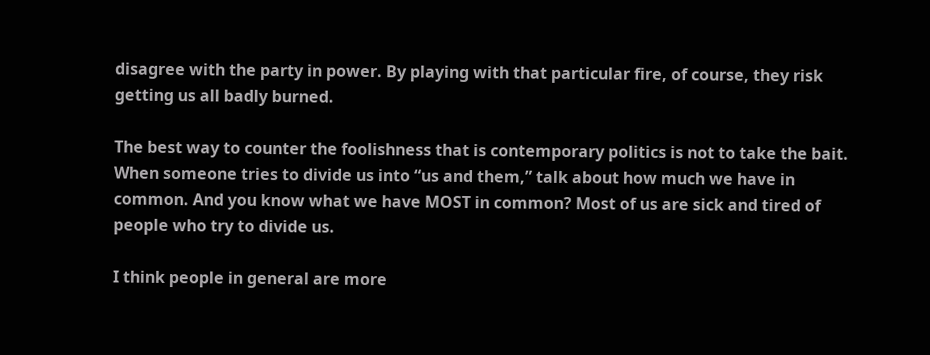disagree with the party in power. By playing with that particular fire, of course, they risk getting us all badly burned.

The best way to counter the foolishness that is contemporary politics is not to take the bait. When someone tries to divide us into “us and them,” talk about how much we have in common. And you know what we have MOST in common? Most of us are sick and tired of people who try to divide us.

I think people in general are more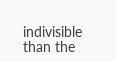indivisible than the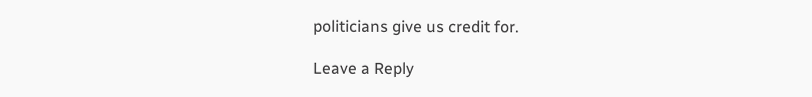politicians give us credit for.

Leave a Reply